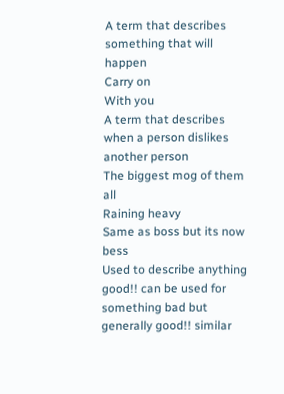A term that describes something that will happen
Carry on
With you
A term that describes when a person dislikes another person
The biggest mog of them all
Raining heavy
Same as boss but its now bess
Used to describe anything good!! can be used for something bad but generally good!! similar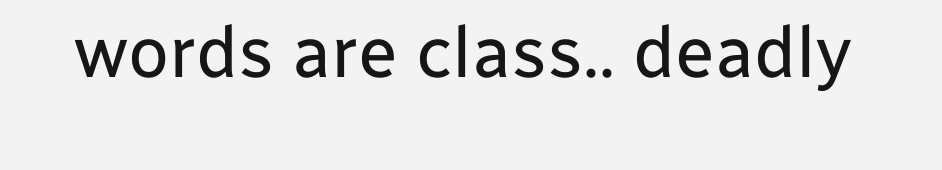words are class.. deadly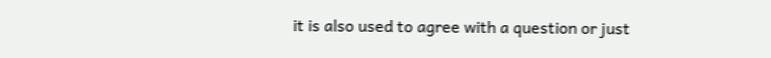it is also used to agree with a question or just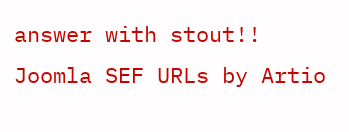answer with stout!!
Joomla SEF URLs by Artio